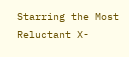Starring the Most Reluctant X-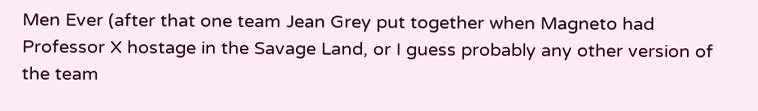Men Ever (after that one team Jean Grey put together when Magneto had Professor X hostage in the Savage Land, or I guess probably any other version of the team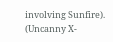involving Sunfire). (Uncanny X-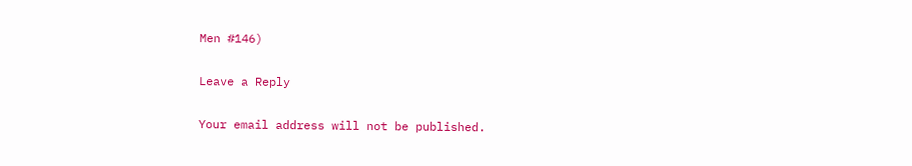Men #146)

Leave a Reply

Your email address will not be published.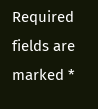Required fields are marked *